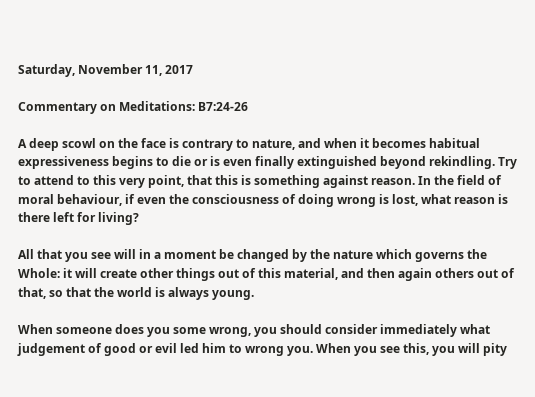Saturday, November 11, 2017

Commentary on Meditations: B7:24-26

A deep scowl on the face is contrary to nature, and when it becomes habitual expressiveness begins to die or is even finally extinguished beyond rekindling. Try to attend to this very point, that this is something against reason. In the field of moral behaviour, if even the consciousness of doing wrong is lost, what reason is there left for living?

All that you see will in a moment be changed by the nature which governs the Whole: it will create other things out of this material, and then again others out of that, so that the world is always young.

When someone does you some wrong, you should consider immediately what judgement of good or evil led him to wrong you. When you see this, you will pity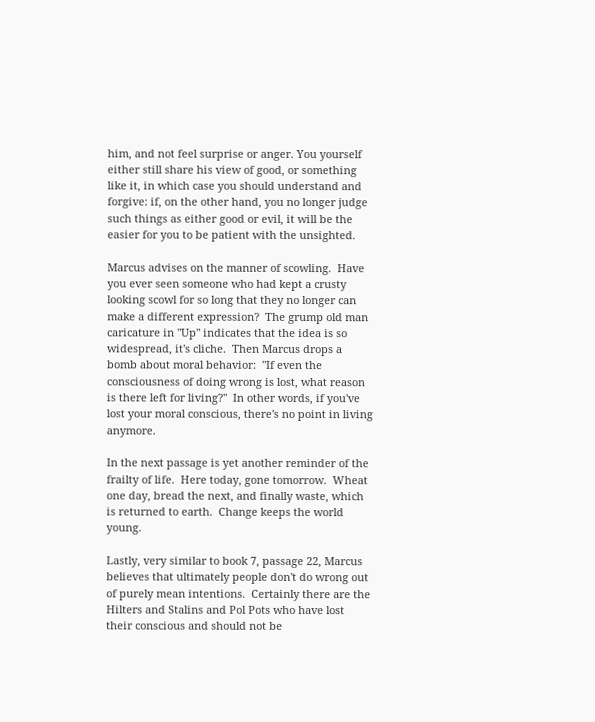him, and not feel surprise or anger. You yourself either still share his view of good, or something like it, in which case you should understand and forgive: if, on the other hand, you no longer judge such things as either good or evil, it will be the easier for you to be patient with the unsighted.

Marcus advises on the manner of scowling.  Have you ever seen someone who had kept a crusty looking scowl for so long that they no longer can make a different expression?  The grump old man caricature in "Up" indicates that the idea is so widespread, it's cliche.  Then Marcus drops a bomb about moral behavior:  "If even the consciousness of doing wrong is lost, what reason is there left for living?"  In other words, if you've lost your moral conscious, there's no point in living anymore.

In the next passage is yet another reminder of the frailty of life.  Here today, gone tomorrow.  Wheat one day, bread the next, and finally waste, which is returned to earth.  Change keeps the world young.

Lastly, very similar to book 7, passage 22, Marcus believes that ultimately people don't do wrong out of purely mean intentions.  Certainly there are the Hilters and Stalins and Pol Pots who have lost their conscious and should not be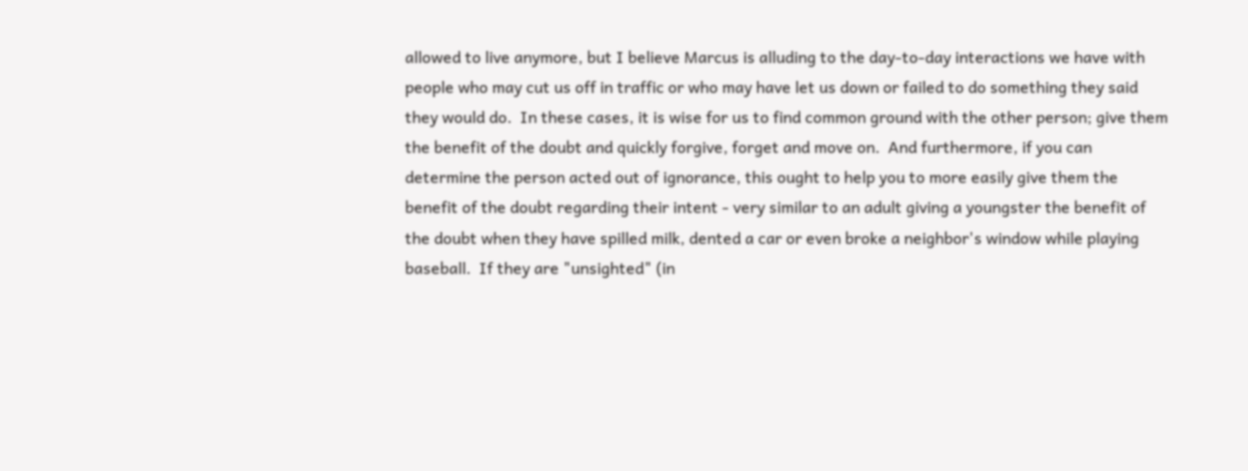allowed to live anymore, but I believe Marcus is alluding to the day-to-day interactions we have with people who may cut us off in traffic or who may have let us down or failed to do something they said they would do.  In these cases, it is wise for us to find common ground with the other person; give them the benefit of the doubt and quickly forgive, forget and move on.  And furthermore, if you can determine the person acted out of ignorance, this ought to help you to more easily give them the benefit of the doubt regarding their intent - very similar to an adult giving a youngster the benefit of the doubt when they have spilled milk, dented a car or even broke a neighbor's window while playing baseball.  If they are "unsighted" (in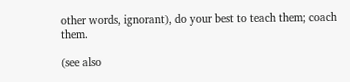other words, ignorant), do your best to teach them; coach them.

(see also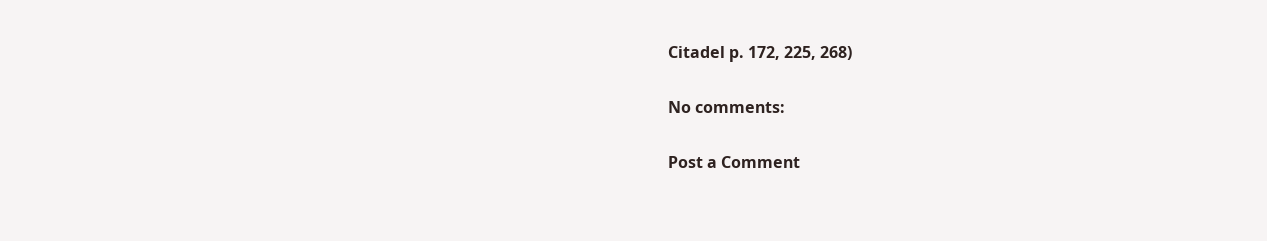Citadel p. 172, 225, 268)

No comments:

Post a Comment